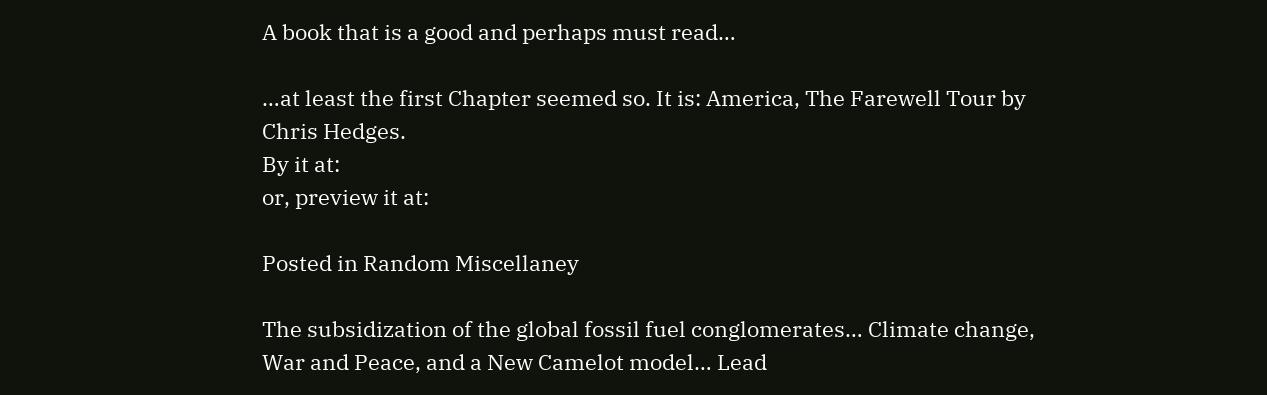A book that is a good and perhaps must read…

…at least the first Chapter seemed so. It is: America, The Farewell Tour by Chris Hedges.
By it at:
or, preview it at:

Posted in Random Miscellaney

The subsidization of the global fossil fuel conglomerates… Climate change, War and Peace, and a New Camelot model… Lead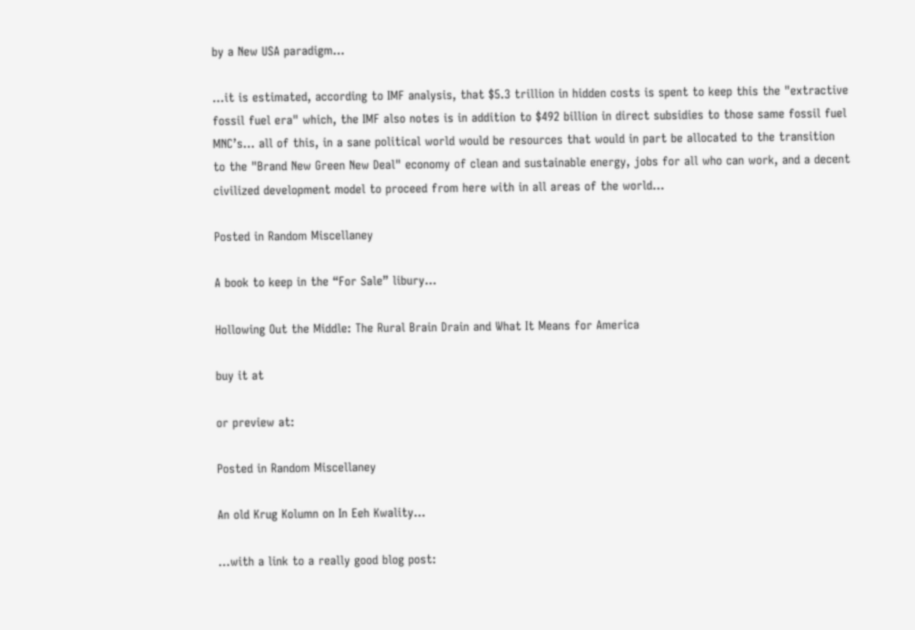by a New USA paradigm…

…it is estimated, according to IMF analysis, that $5.3 trillion in hidden costs is spent to keep this the "extractive fossil fuel era" which, the IMF also notes is in addition to $492 billion in direct subsidies to those same fossil fuel MNC’s… all of this, in a sane political world would be resources that would in part be allocated to the transition to the "Brand New Green New Deal" economy of clean and sustainable energy, jobs for all who can work, and a decent civilized development model to proceed from here with in all areas of the world…

Posted in Random Miscellaney

A book to keep in the “For Sale” libury…

Hollowing Out the Middle: The Rural Brain Drain and What It Means for America

buy it at

or preview at:

Posted in Random Miscellaney

An old Krug Kolumn on In Eeh Kwality…

…with a link to a really good blog post: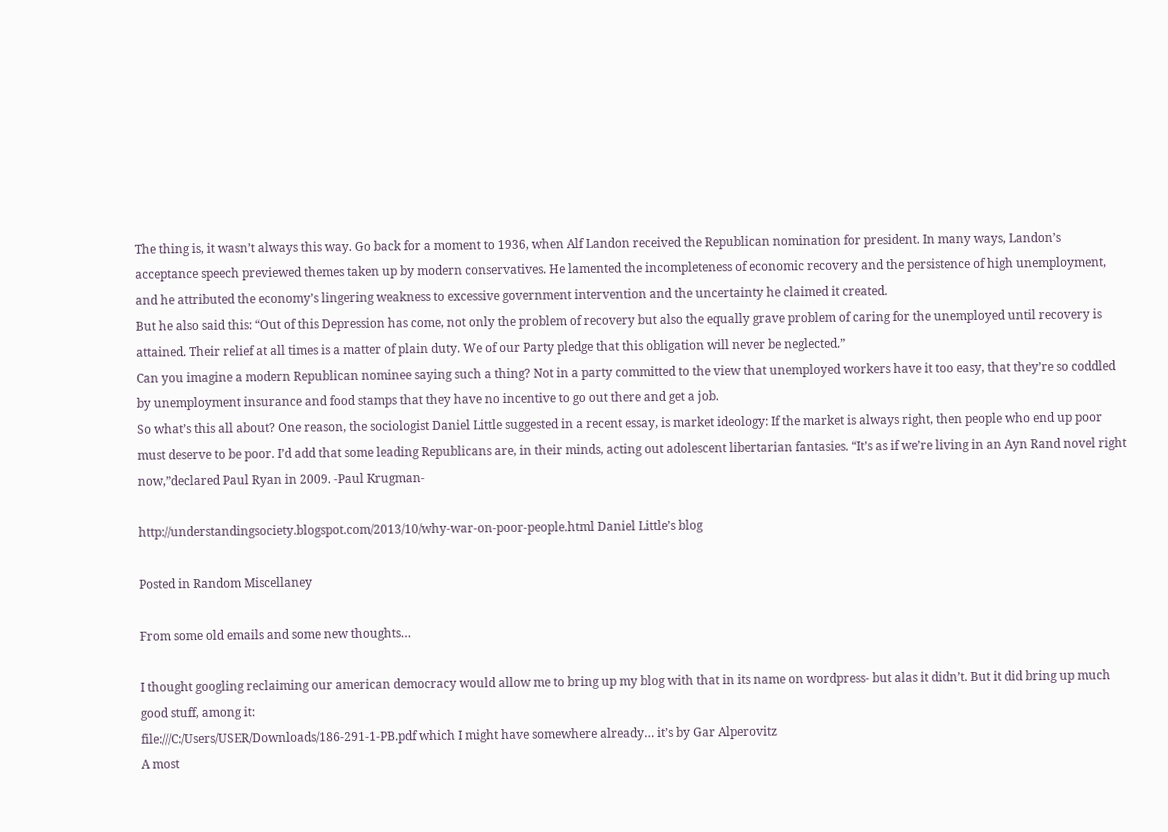The thing is, it wasn’t always this way. Go back for a moment to 1936, when Alf Landon received the Republican nomination for president. In many ways, Landon’s acceptance speech previewed themes taken up by modern conservatives. He lamented the incompleteness of economic recovery and the persistence of high unemployment, and he attributed the economy’s lingering weakness to excessive government intervention and the uncertainty he claimed it created.
But he also said this: “Out of this Depression has come, not only the problem of recovery but also the equally grave problem of caring for the unemployed until recovery is attained. Their relief at all times is a matter of plain duty. We of our Party pledge that this obligation will never be neglected.”
Can you imagine a modern Republican nominee saying such a thing? Not in a party committed to the view that unemployed workers have it too easy, that they’re so coddled by unemployment insurance and food stamps that they have no incentive to go out there and get a job.
So what’s this all about? One reason, the sociologist Daniel Little suggested in a recent essay, is market ideology: If the market is always right, then people who end up poor must deserve to be poor. I’d add that some leading Republicans are, in their minds, acting out adolescent libertarian fantasies. “It’s as if we’re living in an Ayn Rand novel right now,”declared Paul Ryan in 2009. -Paul Krugman-

http://understandingsociety.blogspot.com/2013/10/why-war-on-poor-people.html Daniel Little’s blog

Posted in Random Miscellaney

From some old emails and some new thoughts…

I thought googling reclaiming our american democracy would allow me to bring up my blog with that in its name on wordpress- but alas it didn’t. But it did bring up much good stuff, among it:
file:///C:/Users/USER/Downloads/186-291-1-PB.pdf which I might have somewhere already… it’s by Gar Alperovitz
A most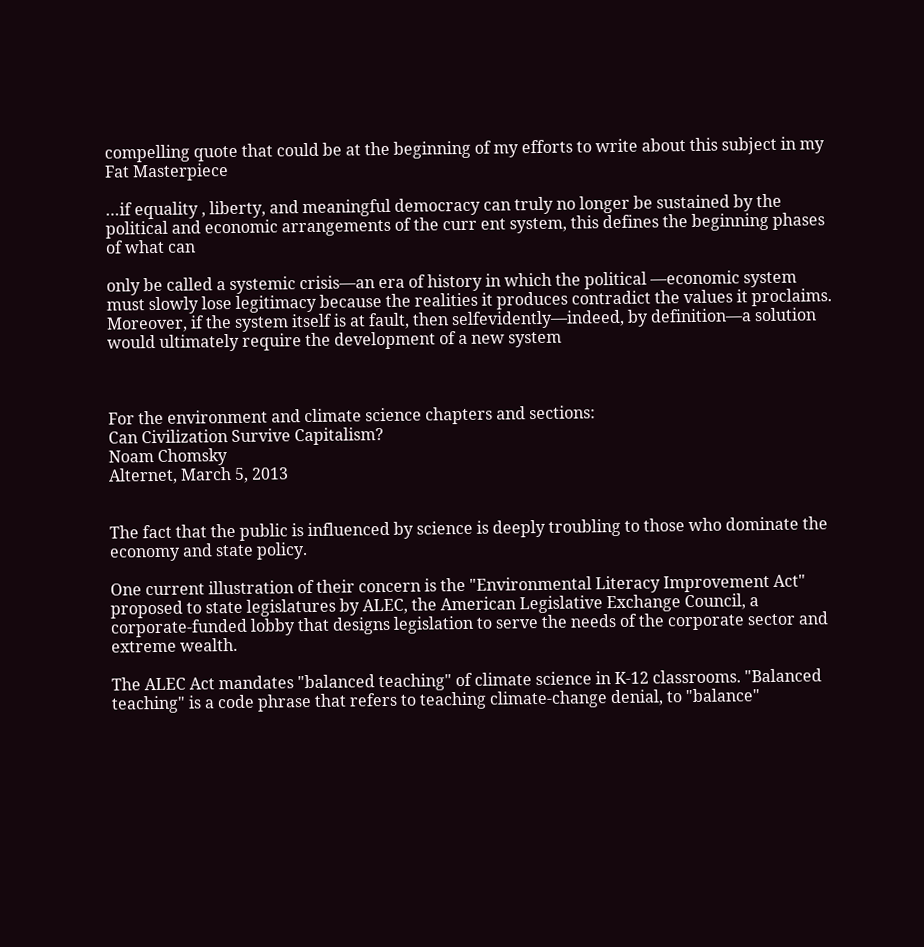compelling quote that could be at the beginning of my efforts to write about this subject in my Fat Masterpiece

…if equality , liberty, and meaningful democracy can truly no longer be sustained by the political and economic arrangements of the curr ent system, this defines the beginning phases of what can

only be called a systemic crisis—an era of history in which the political —economic system must slowly lose legitimacy because the realities it produces contradict the values it proclaims. Moreover, if the system itself is at fault, then selfevidently—indeed, by definition—a solution would ultimately require the development of a new system



For the environment and climate science chapters and sections:
Can Civilization Survive Capitalism?
Noam Chomsky
Alternet, March 5, 2013


The fact that the public is influenced by science is deeply troubling to those who dominate the economy and state policy.

One current illustration of their concern is the "Environmental Literacy Improvement Act" proposed to state legislatures by ALEC, the American Legislative Exchange Council, a corporate-funded lobby that designs legislation to serve the needs of the corporate sector and extreme wealth.

The ALEC Act mandates "balanced teaching" of climate science in K-12 classrooms. "Balanced teaching" is a code phrase that refers to teaching climate-change denial, to "balance"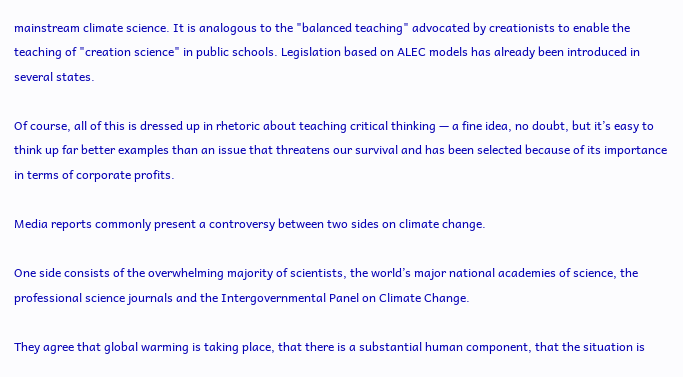mainstream climate science. It is analogous to the "balanced teaching" advocated by creationists to enable the teaching of "creation science" in public schools. Legislation based on ALEC models has already been introduced in several states.

Of course, all of this is dressed up in rhetoric about teaching critical thinking — a fine idea, no doubt, but it’s easy to think up far better examples than an issue that threatens our survival and has been selected because of its importance in terms of corporate profits.

Media reports commonly present a controversy between two sides on climate change.

One side consists of the overwhelming majority of scientists, the world’s major national academies of science, the professional science journals and the Intergovernmental Panel on Climate Change.

They agree that global warming is taking place, that there is a substantial human component, that the situation is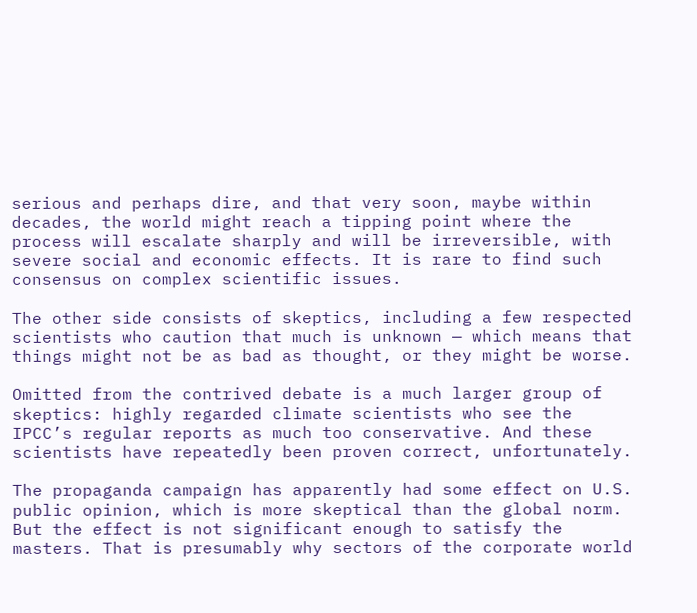serious and perhaps dire, and that very soon, maybe within decades, the world might reach a tipping point where the process will escalate sharply and will be irreversible, with severe social and economic effects. It is rare to find such consensus on complex scientific issues.

The other side consists of skeptics, including a few respected scientists who caution that much is unknown — which means that things might not be as bad as thought, or they might be worse.

Omitted from the contrived debate is a much larger group of skeptics: highly regarded climate scientists who see the IPCC’s regular reports as much too conservative. And these scientists have repeatedly been proven correct, unfortunately.

The propaganda campaign has apparently had some effect on U.S. public opinion, which is more skeptical than the global norm. But the effect is not significant enough to satisfy the masters. That is presumably why sectors of the corporate world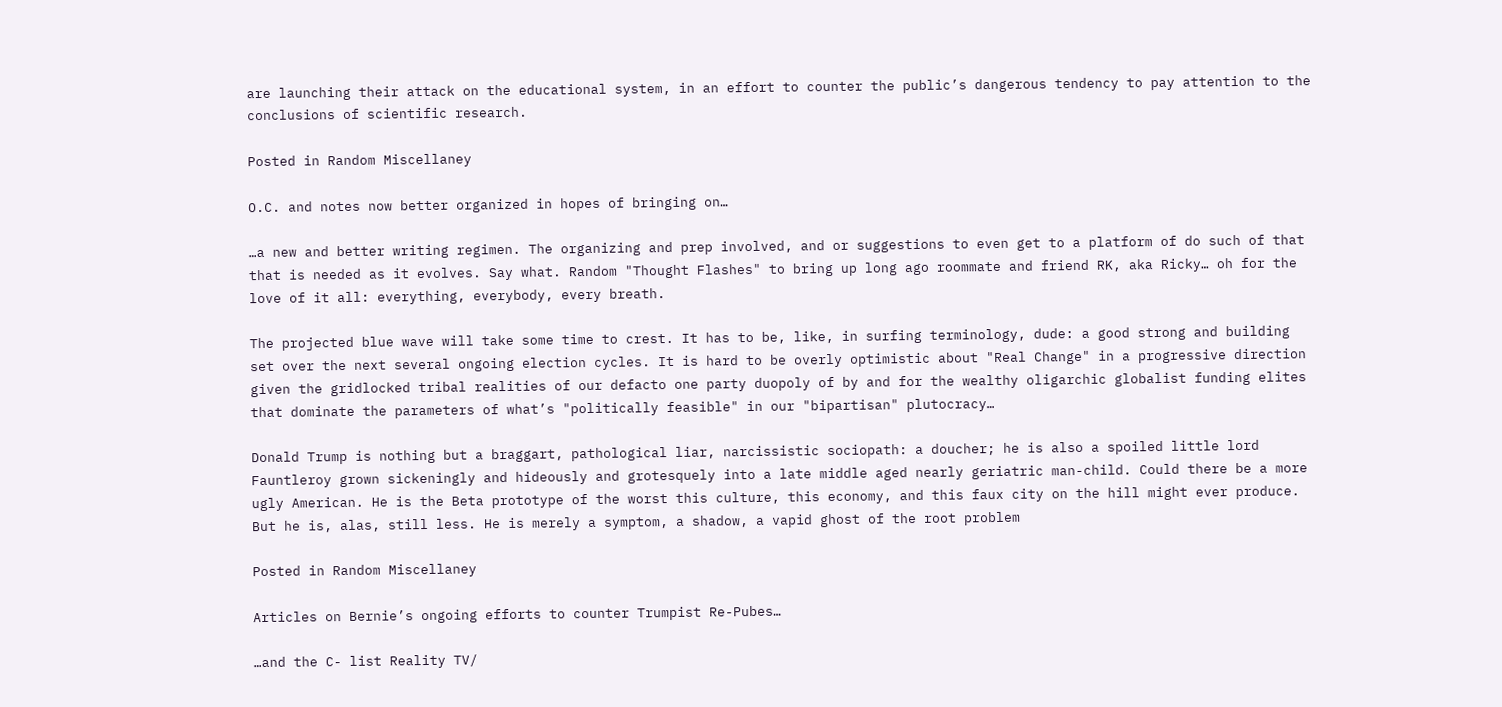are launching their attack on the educational system, in an effort to counter the public’s dangerous tendency to pay attention to the conclusions of scientific research.

Posted in Random Miscellaney

O.C. and notes now better organized in hopes of bringing on…

…a new and better writing regimen. The organizing and prep involved, and or suggestions to even get to a platform of do such of that that is needed as it evolves. Say what. Random "Thought Flashes" to bring up long ago roommate and friend RK, aka Ricky… oh for the love of it all: everything, everybody, every breath.

The projected blue wave will take some time to crest. It has to be, like, in surfing terminology, dude: a good strong and building set over the next several ongoing election cycles. It is hard to be overly optimistic about "Real Change" in a progressive direction given the gridlocked tribal realities of our defacto one party duopoly of by and for the wealthy oligarchic globalist funding elites that dominate the parameters of what’s "politically feasible" in our "bipartisan" plutocracy…

Donald Trump is nothing but a braggart, pathological liar, narcissistic sociopath: a doucher; he is also a spoiled little lord Fauntleroy grown sickeningly and hideously and grotesquely into a late middle aged nearly geriatric man-child. Could there be a more ugly American. He is the Beta prototype of the worst this culture, this economy, and this faux city on the hill might ever produce.
But he is, alas, still less. He is merely a symptom, a shadow, a vapid ghost of the root problem

Posted in Random Miscellaney

Articles on Bernie’s ongoing efforts to counter Trumpist Re-Pubes…

…and the C- list Reality TV/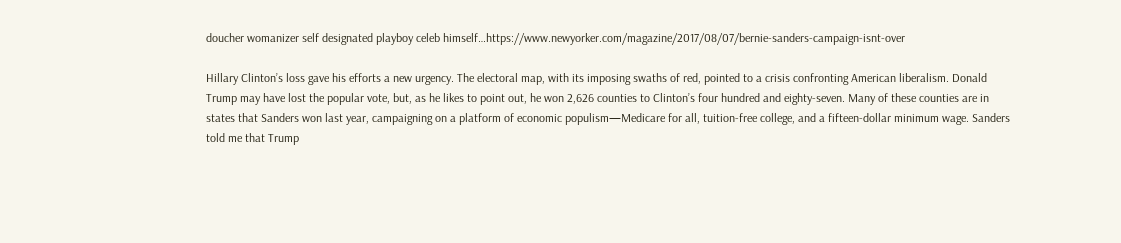doucher womanizer self designated playboy celeb himself…https://www.newyorker.com/magazine/2017/08/07/bernie-sanders-campaign-isnt-over

Hillary Clinton’s loss gave his efforts a new urgency. The electoral map, with its imposing swaths of red, pointed to a crisis confronting American liberalism. Donald Trump may have lost the popular vote, but, as he likes to point out, he won 2,626 counties to Clinton’s four hundred and eighty-seven. Many of these counties are in states that Sanders won last year, campaigning on a platform of economic populism—Medicare for all, tuition-free college, and a fifteen-dollar minimum wage. Sanders told me that Trump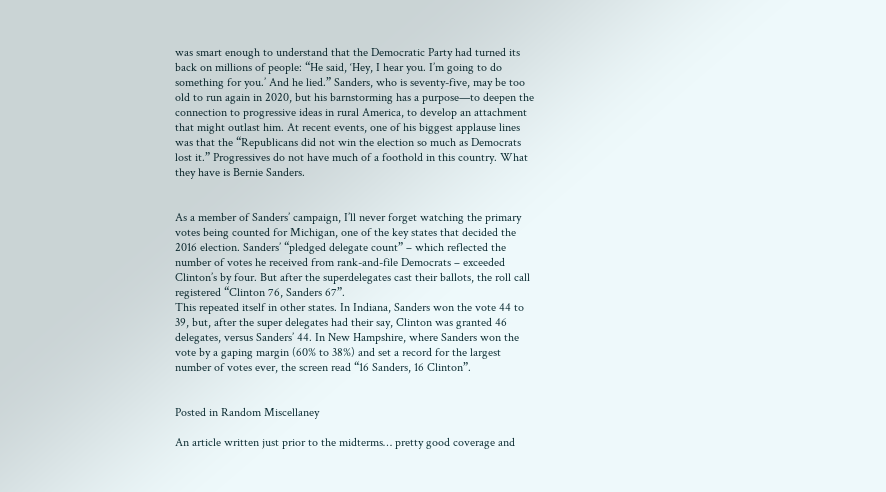was smart enough to understand that the Democratic Party had turned its back on millions of people: “He said, ‘Hey, I hear you. I’m going to do something for you.’ And he lied.” Sanders, who is seventy-five, may be too old to run again in 2020, but his barnstorming has a purpose—to deepen the connection to progressive ideas in rural America, to develop an attachment that might outlast him. At recent events, one of his biggest applause lines was that the “Republicans did not win the election so much as Democrats lost it.” Progressives do not have much of a foothold in this country. What they have is Bernie Sanders.


As a member of Sanders’ campaign, I’ll never forget watching the primary votes being counted for Michigan, one of the key states that decided the 2016 election. Sanders’ “pledged delegate count” – which reflected the number of votes he received from rank-and-file Democrats – exceeded Clinton’s by four. But after the superdelegates cast their ballots, the roll call registered “Clinton 76, Sanders 67”.
This repeated itself in other states. In Indiana, Sanders won the vote 44 to 39, but, after the super delegates had their say, Clinton was granted 46 delegates, versus Sanders’ 44. In New Hampshire, where Sanders won the vote by a gaping margin (60% to 38%) and set a record for the largest number of votes ever, the screen read “16 Sanders, 16 Clinton”.


Posted in Random Miscellaney

An article written just prior to the midterms… pretty good coverage and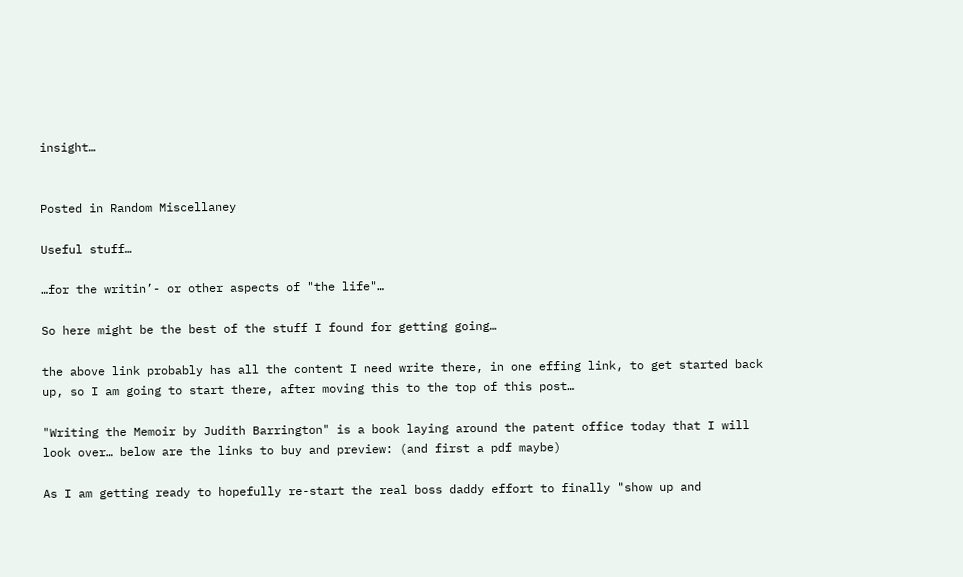insight…


Posted in Random Miscellaney

Useful stuff…

…for the writin’- or other aspects of "the life"…

So here might be the best of the stuff I found for getting going…

the above link probably has all the content I need write there, in one effing link, to get started back up, so I am going to start there, after moving this to the top of this post…

"Writing the Memoir by Judith Barrington" is a book laying around the patent office today that I will look over… below are the links to buy and preview: (and first a pdf maybe)

As I am getting ready to hopefully re-start the real boss daddy effort to finally "show up and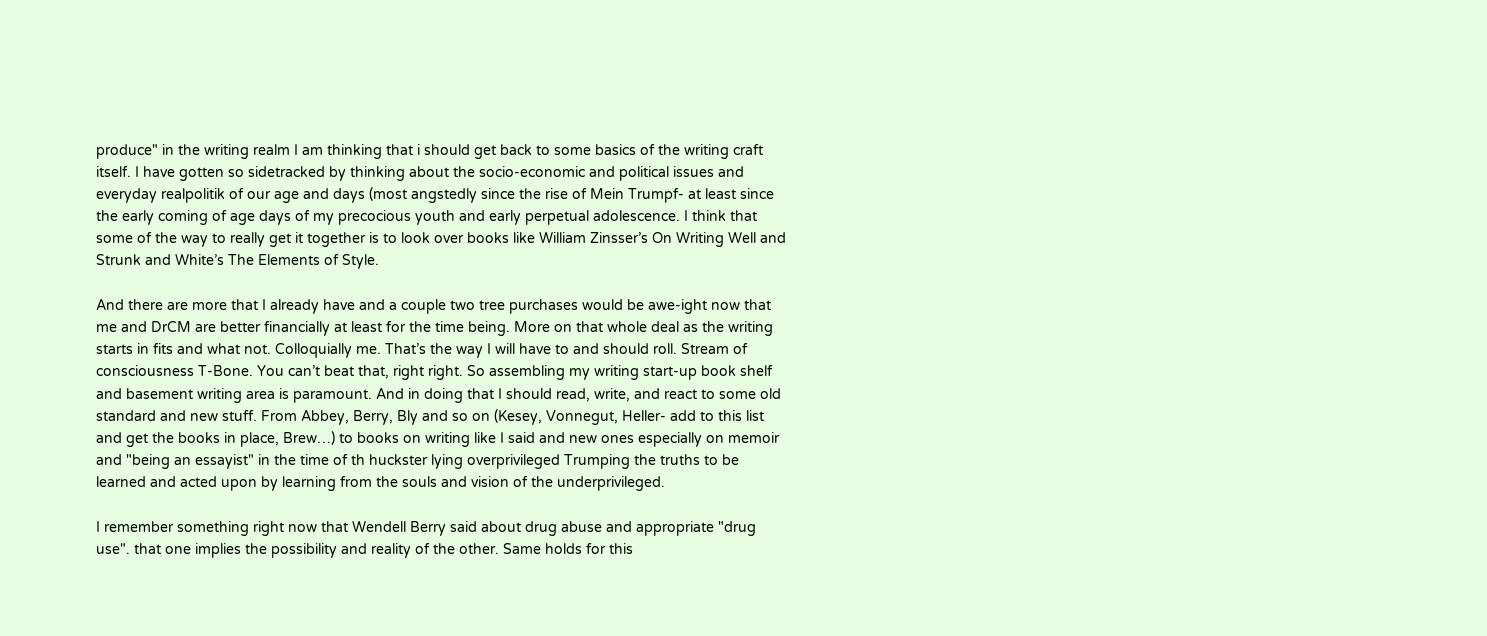produce" in the writing realm I am thinking that i should get back to some basics of the writing craft itself. I have gotten so sidetracked by thinking about the socio-economic and political issues and everyday realpolitik of our age and days (most angstedly since the rise of Mein Trumpf- at least since the early coming of age days of my precocious youth and early perpetual adolescence. I think that some of the way to really get it together is to look over books like William Zinsser’s On Writing Well and Strunk and White’s The Elements of Style.

And there are more that I already have and a couple two tree purchases would be awe-ight now that me and DrCM are better financially at least for the time being. More on that whole deal as the writing starts in fits and what not. Colloquially me. That’s the way I will have to and should roll. Stream of consciousness T-Bone. You can’t beat that, right right. So assembling my writing start-up book shelf and basement writing area is paramount. And in doing that I should read, write, and react to some old standard and new stuff. From Abbey, Berry, Bly and so on (Kesey, Vonnegut, Heller- add to this list and get the books in place, Brew…) to books on writing like I said and new ones especially on memoir and "being an essayist" in the time of th huckster lying overprivileged Trumping the truths to be learned and acted upon by learning from the souls and vision of the underprivileged.

I remember something right now that Wendell Berry said about drug abuse and appropriate "drug use". that one implies the possibility and reality of the other. Same holds for this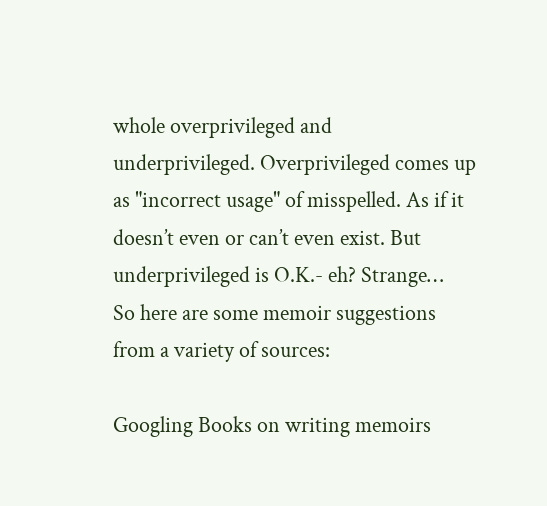whole overprivileged and underprivileged. Overprivileged comes up as "incorrect usage" of misspelled. As if it doesn’t even or can’t even exist. But underprivileged is O.K.- eh? Strange…
So here are some memoir suggestions from a variety of sources:

Googling Books on writing memoirs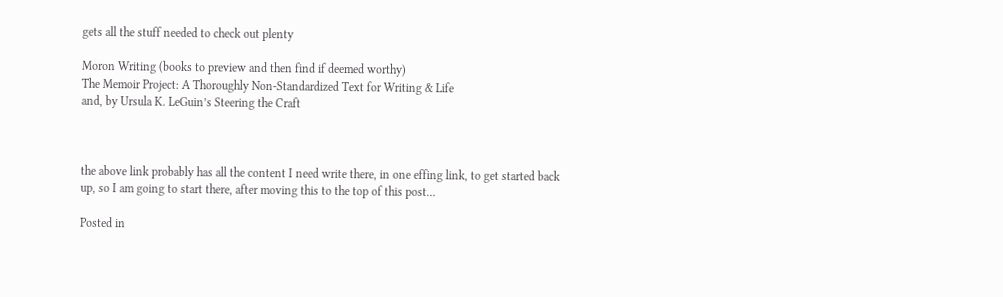gets all the stuff needed to check out plenty

Moron Writing (books to preview and then find if deemed worthy)
The Memoir Project: A Thoroughly Non-Standardized Text for Writing & Life
and, by Ursula K. LeGuin’s Steering the Craft



the above link probably has all the content I need write there, in one effing link, to get started back up, so I am going to start there, after moving this to the top of this post…

Posted in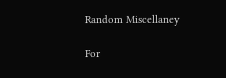Random Miscellaney

For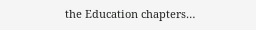the Education chapters…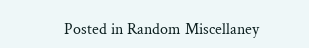Posted in Random Miscellaney